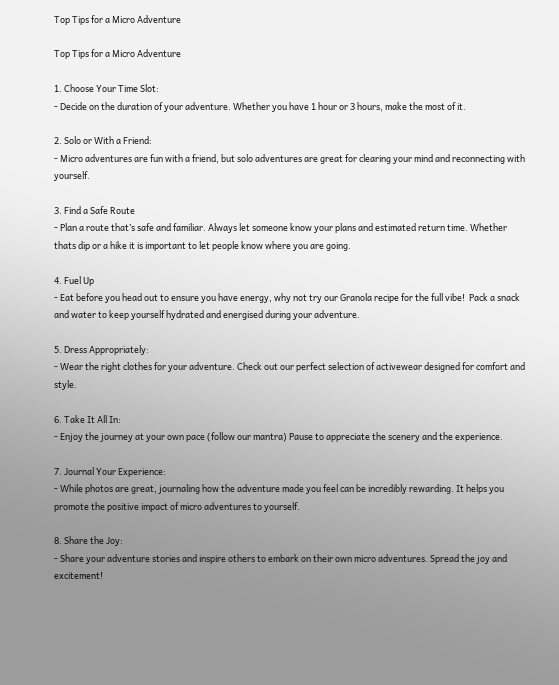Top Tips for a Micro Adventure

Top Tips for a Micro Adventure

1. Choose Your Time Slot:
- Decide on the duration of your adventure. Whether you have 1 hour or 3 hours, make the most of it.

2. Solo or With a Friend:
- Micro adventures are fun with a friend, but solo adventures are great for clearing your mind and reconnecting with yourself.

3. Find a Safe Route
- Plan a route that’s safe and familiar. Always let someone know your plans and estimated return time. Whether thats dip or a hike it is important to let people know where you are going.

4. Fuel Up
- Eat before you head out to ensure you have energy, why not try our Granola recipe for the full vibe!  Pack a snack and water to keep yourself hydrated and energised during your adventure.

5. Dress Appropriately:
- Wear the right clothes for your adventure. Check out our perfect selection of activewear designed for comfort and style.

6. Take It All In:
- Enjoy the journey at your own pace (follow our mantra) Pause to appreciate the scenery and the experience.

7. Journal Your Experience:
- While photos are great, journaling how the adventure made you feel can be incredibly rewarding. It helps you promote the positive impact of micro adventures to yourself.

8. Share the Joy:
- Share your adventure stories and inspire others to embark on their own micro adventures. Spread the joy and excitement!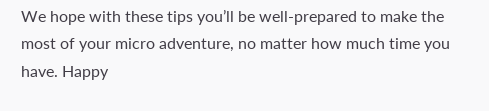We hope with these tips you’ll be well-prepared to make the most of your micro adventure, no matter how much time you have. Happy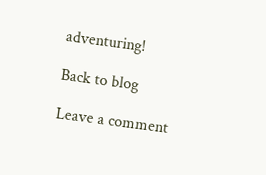adventuring!

Back to blog

Leave a comment